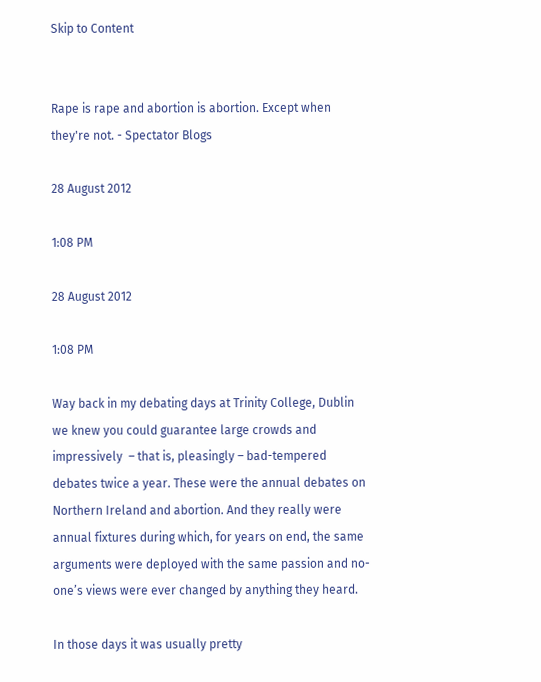Skip to Content


Rape is rape and abortion is abortion. Except when they're not. - Spectator Blogs

28 August 2012

1:08 PM

28 August 2012

1:08 PM

Way back in my debating days at Trinity College, Dublin we knew you could guarantee large crowds and impressively  – that is, pleasingly – bad-tempered debates twice a year. These were the annual debates on Northern Ireland and abortion. And they really were annual fixtures during which, for years on end, the same arguments were deployed with the same passion and no-one’s views were ever changed by anything they heard.

In those days it was usually pretty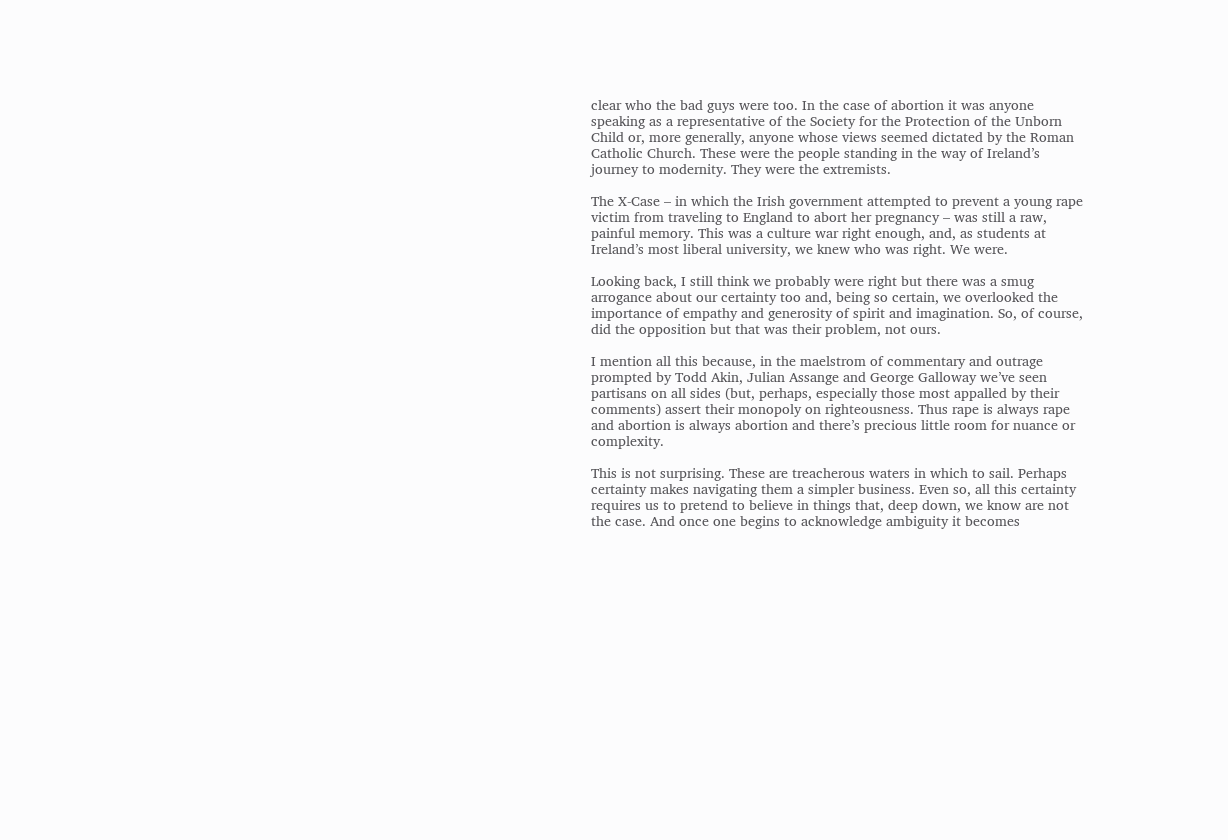clear who the bad guys were too. In the case of abortion it was anyone speaking as a representative of the Society for the Protection of the Unborn Child or, more generally, anyone whose views seemed dictated by the Roman Catholic Church. These were the people standing in the way of Ireland’s journey to modernity. They were the extremists.

The X-Case – in which the Irish government attempted to prevent a young rape victim from traveling to England to abort her pregnancy – was still a raw, painful memory. This was a culture war right enough, and, as students at Ireland’s most liberal university, we knew who was right. We were.

Looking back, I still think we probably were right but there was a smug arrogance about our certainty too and, being so certain, we overlooked the importance of empathy and generosity of spirit and imagination. So, of course, did the opposition but that was their problem, not ours.

I mention all this because, in the maelstrom of commentary and outrage prompted by Todd Akin, Julian Assange and George Galloway we’ve seen partisans on all sides (but, perhaps, especially those most appalled by their comments) assert their monopoly on righteousness. Thus rape is always rape and abortion is always abortion and there’s precious little room for nuance or complexity.

This is not surprising. These are treacherous waters in which to sail. Perhaps certainty makes navigating them a simpler business. Even so, all this certainty requires us to pretend to believe in things that, deep down, we know are not the case. And once one begins to acknowledge ambiguity it becomes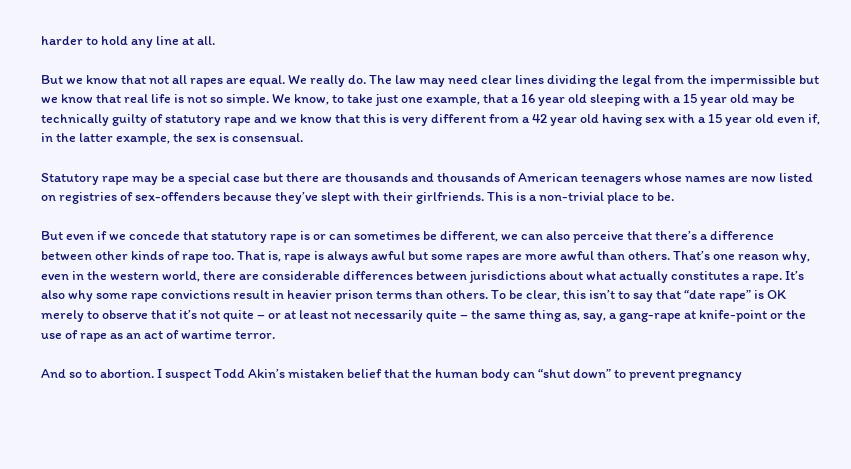harder to hold any line at all.

But we know that not all rapes are equal. We really do. The law may need clear lines dividing the legal from the impermissible but we know that real life is not so simple. We know, to take just one example, that a 16 year old sleeping with a 15 year old may be technically guilty of statutory rape and we know that this is very different from a 42 year old having sex with a 15 year old even if, in the latter example, the sex is consensual.

Statutory rape may be a special case but there are thousands and thousands of American teenagers whose names are now listed on registries of sex-offenders because they’ve slept with their girlfriends. This is a non-trivial place to be.

But even if we concede that statutory rape is or can sometimes be different, we can also perceive that there’s a difference between other kinds of rape too. That is, rape is always awful but some rapes are more awful than others. That’s one reason why, even in the western world, there are considerable differences between jurisdictions about what actually constitutes a rape. It’s also why some rape convictions result in heavier prison terms than others. To be clear, this isn’t to say that “date rape” is OK merely to observe that it’s not quite – or at least not necessarily quite – the same thing as, say, a gang-rape at knife-point or the use of rape as an act of wartime terror.

And so to abortion. I suspect Todd Akin’s mistaken belief that the human body can “shut down” to prevent pregnancy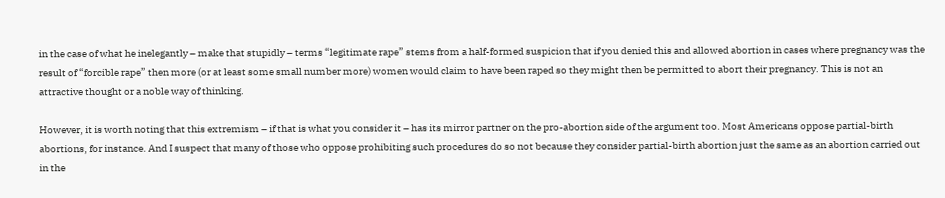in the case of what he inelegantly – make that stupidly – terms “legitimate rape” stems from a half-formed suspicion that if you denied this and allowed abortion in cases where pregnancy was the result of “forcible rape” then more (or at least some small number more) women would claim to have been raped so they might then be permitted to abort their pregnancy. This is not an attractive thought or a noble way of thinking.

However, it is worth noting that this extremism – if that is what you consider it – has its mirror partner on the pro-abortion side of the argument too. Most Americans oppose partial-birth abortions, for instance. And I suspect that many of those who oppose prohibiting such procedures do so not because they consider partial-birth abortion just the same as an abortion carried out in the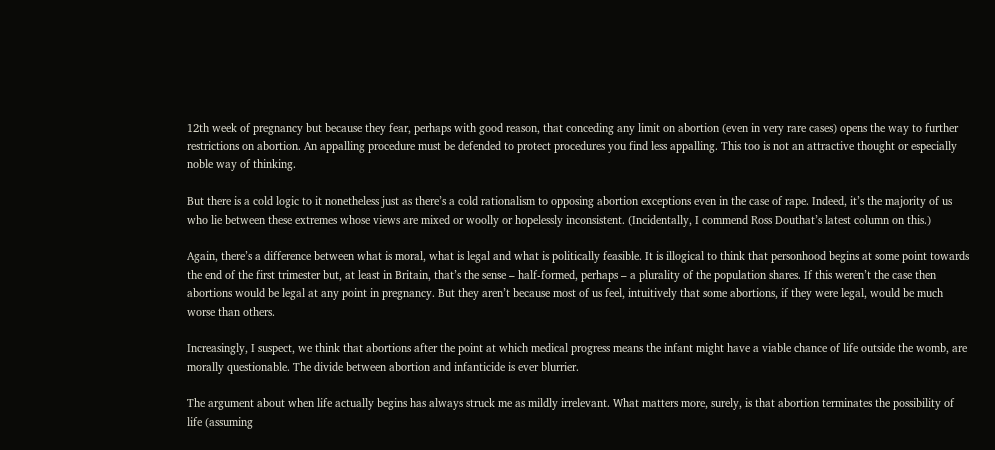12th week of pregnancy but because they fear, perhaps with good reason, that conceding any limit on abortion (even in very rare cases) opens the way to further restrictions on abortion. An appalling procedure must be defended to protect procedures you find less appalling. This too is not an attractive thought or especially noble way of thinking.

But there is a cold logic to it nonetheless just as there’s a cold rationalism to opposing abortion exceptions even in the case of rape. Indeed, it’s the majority of us who lie between these extremes whose views are mixed or woolly or hopelessly inconsistent. (Incidentally, I commend Ross Douthat’s latest column on this.)

Again, there’s a difference between what is moral, what is legal and what is politically feasible. It is illogical to think that personhood begins at some point towards the end of the first trimester but, at least in Britain, that’s the sense – half-formed, perhaps – a plurality of the population shares. If this weren’t the case then abortions would be legal at any point in pregnancy. But they aren’t because most of us feel, intuitively that some abortions, if they were legal, would be much worse than others.

Increasingly, I suspect, we think that abortions after the point at which medical progress means the infant might have a viable chance of life outside the womb, are morally questionable. The divide between abortion and infanticide is ever blurrier.

The argument about when life actually begins has always struck me as mildly irrelevant. What matters more, surely, is that abortion terminates the possibility of life (assuming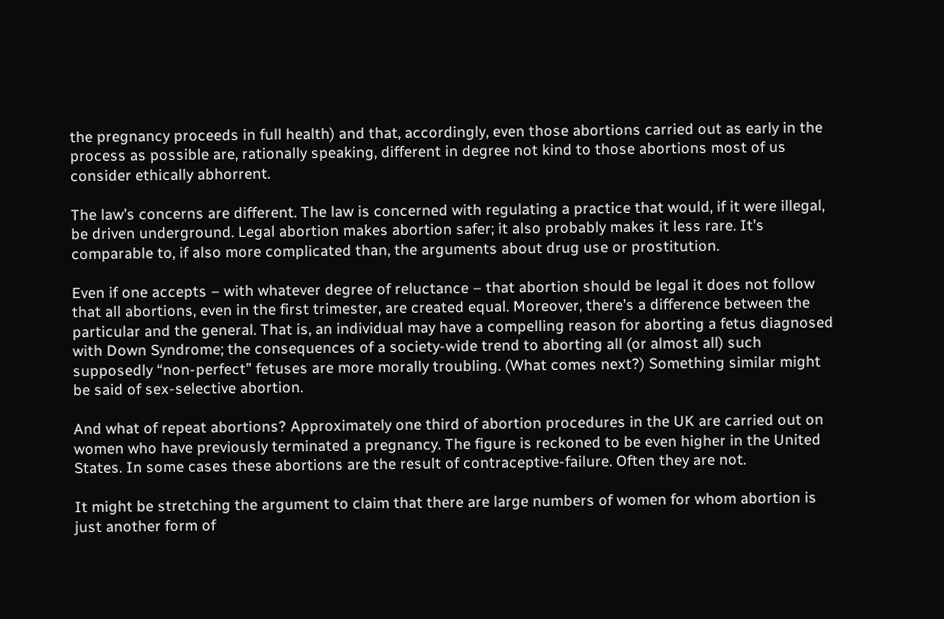the pregnancy proceeds in full health) and that, accordingly, even those abortions carried out as early in the process as possible are, rationally speaking, different in degree not kind to those abortions most of us consider ethically abhorrent.

The law’s concerns are different. The law is concerned with regulating a practice that would, if it were illegal, be driven underground. Legal abortion makes abortion safer; it also probably makes it less rare. It’s comparable to, if also more complicated than, the arguments about drug use or prostitution.

Even if one accepts – with whatever degree of reluctance – that abortion should be legal it does not follow that all abortions, even in the first trimester, are created equal. Moreover, there’s a difference between the particular and the general. That is, an individual may have a compelling reason for aborting a fetus diagnosed with Down Syndrome; the consequences of a society-wide trend to aborting all (or almost all) such supposedly “non-perfect” fetuses are more morally troubling. (What comes next?) Something similar might be said of sex-selective abortion.

And what of repeat abortions? Approximately one third of abortion procedures in the UK are carried out on women who have previously terminated a pregnancy. The figure is reckoned to be even higher in the United States. In some cases these abortions are the result of contraceptive-failure. Often they are not.

It might be stretching the argument to claim that there are large numbers of women for whom abortion is just another form of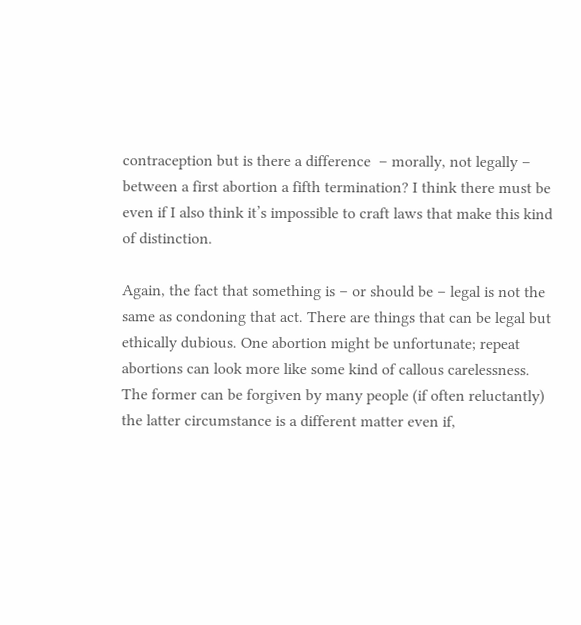contraception but is there a difference  – morally, not legally – between a first abortion a fifth termination? I think there must be even if I also think it’s impossible to craft laws that make this kind of distinction.

Again, the fact that something is – or should be – legal is not the same as condoning that act. There are things that can be legal but ethically dubious. One abortion might be unfortunate; repeat abortions can look more like some kind of callous carelessness. The former can be forgiven by many people (if often reluctantly) the latter circumstance is a different matter even if,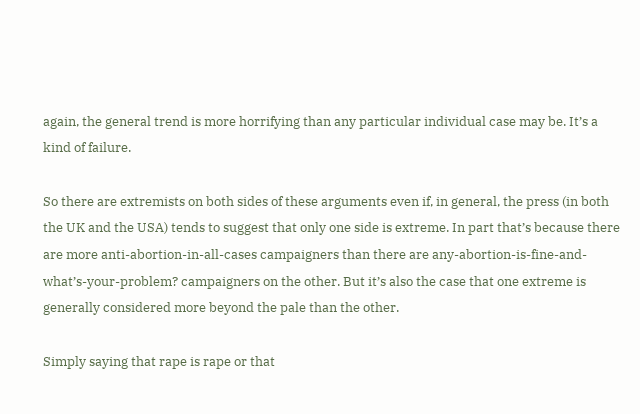again, the general trend is more horrifying than any particular individual case may be. It’s a kind of failure.

So there are extremists on both sides of these arguments even if, in general, the press (in both the UK and the USA) tends to suggest that only one side is extreme. In part that’s because there are more anti-abortion-in-all-cases campaigners than there are any-abortion-is-fine-and-what’s-your-problem? campaigners on the other. But it’s also the case that one extreme is generally considered more beyond the pale than the other.

Simply saying that rape is rape or that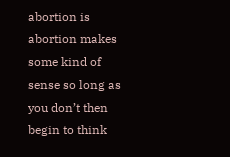abortion is abortion makes some kind of sense so long as you don’t then begin to think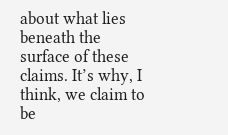about what lies beneath the surface of these claims. It’s why, I think, we claim to be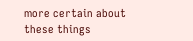more certain about these things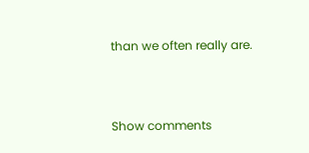than we often really are.


Show comments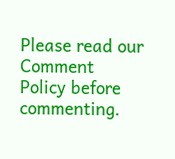Please read our Comment Policy before commenting.